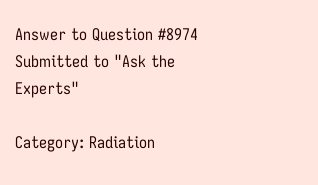Answer to Question #8974 Submitted to "Ask the Experts"

Category: Radiation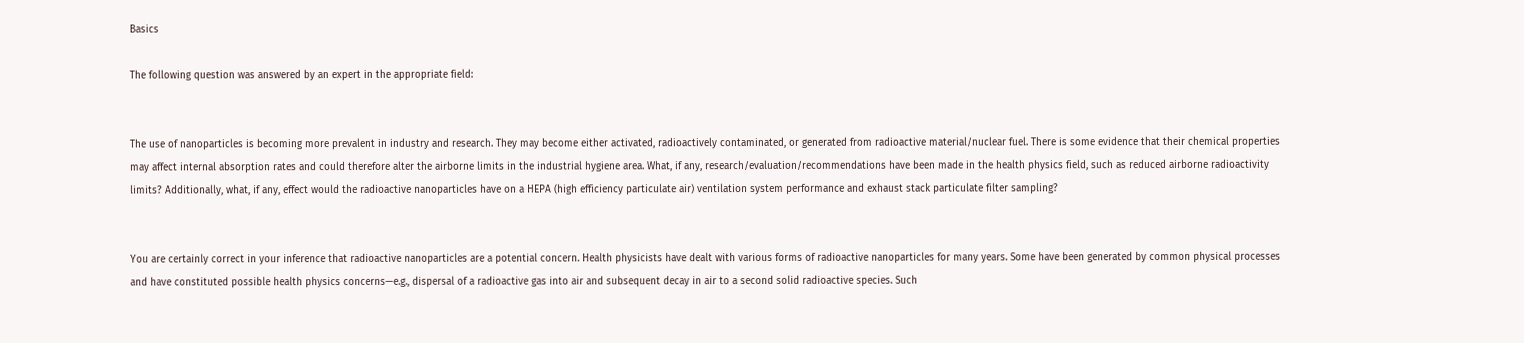Basics

The following question was answered by an expert in the appropriate field:


The use of nanoparticles is becoming more prevalent in industry and research. They may become either activated, radioactively contaminated, or generated from radioactive material/nuclear fuel. There is some evidence that their chemical properties may affect internal absorption rates and could therefore alter the airborne limits in the industrial hygiene area. What, if any, research/evaluation/recommendations have been made in the health physics field, such as reduced airborne radioactivity limits? Additionally, what, if any, effect would the radioactive nanoparticles have on a HEPA (high efficiency particulate air) ventilation system performance and exhaust stack particulate filter sampling?


You are certainly correct in your inference that radioactive nanoparticles are a potential concern. Health physicists have dealt with various forms of radioactive nanoparticles for many years. Some have been generated by common physical processes and have constituted possible health physics concerns—e.g., dispersal of a radioactive gas into air and subsequent decay in air to a second solid radioactive species. Such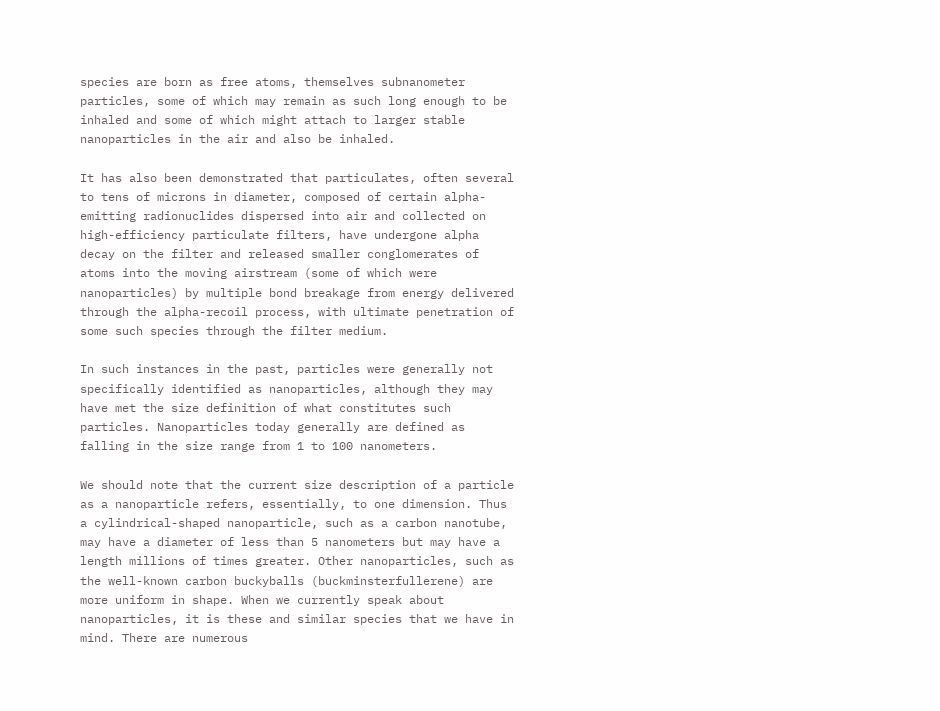species are born as free atoms, themselves subnanometer particles, some of which may remain as such long enough to be inhaled and some of which might attach to larger stable nanoparticles in the air and also be inhaled.

It has also been demonstrated that particulates, often several to tens of microns in diameter, composed of certain alpha-emitting radionuclides dispersed into air and collected on high-efficiency particulate filters, have undergone alpha decay on the filter and released smaller conglomerates of atoms into the moving airstream (some of which were nanoparticles) by multiple bond breakage from energy delivered through the alpha-recoil process, with ultimate penetration of some such species through the filter medium.

In such instances in the past, particles were generally not specifically identified as nanoparticles, although they may have met the size definition of what constitutes such particles. Nanoparticles today generally are defined as falling in the size range from 1 to 100 nanometers.

We should note that the current size description of a particle as a nanoparticle refers, essentially, to one dimension. Thus a cylindrical-shaped nanoparticle, such as a carbon nanotube, may have a diameter of less than 5 nanometers but may have a length millions of times greater. Other nanoparticles, such as the well-known carbon buckyballs (buckminsterfullerene) are more uniform in shape. When we currently speak about nanoparticles, it is these and similar species that we have in mind. There are numerous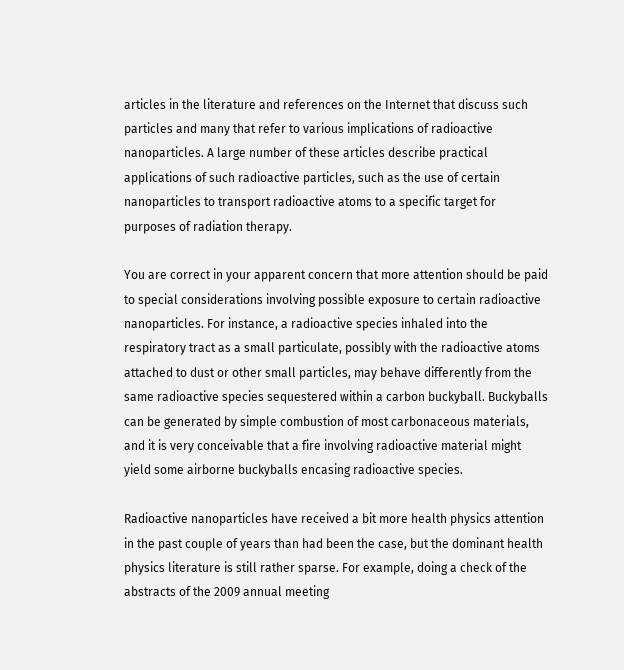articles in the literature and references on the Internet that discuss such particles and many that refer to various implications of radioactive nanoparticles. A large number of these articles describe practical applications of such radioactive particles, such as the use of certain nanoparticles to transport radioactive atoms to a specific target for purposes of radiation therapy.

You are correct in your apparent concern that more attention should be paid to special considerations involving possible exposure to certain radioactive nanoparticles. For instance, a radioactive species inhaled into the respiratory tract as a small particulate, possibly with the radioactive atoms attached to dust or other small particles, may behave differently from the same radioactive species sequestered within a carbon buckyball. Buckyballs can be generated by simple combustion of most carbonaceous materials, and it is very conceivable that a fire involving radioactive material might yield some airborne buckyballs encasing radioactive species.

Radioactive nanoparticles have received a bit more health physics attention in the past couple of years than had been the case, but the dominant health physics literature is still rather sparse. For example, doing a check of the abstracts of the 2009 annual meeting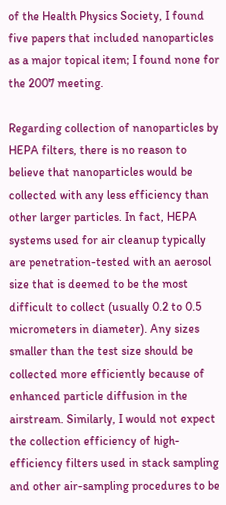of the Health Physics Society, I found five papers that included nanoparticles as a major topical item; I found none for the 2007 meeting.

Regarding collection of nanoparticles by HEPA filters, there is no reason to believe that nanoparticles would be collected with any less efficiency than other larger particles. In fact, HEPA systems used for air cleanup typically are penetration-tested with an aerosol size that is deemed to be the most difficult to collect (usually 0.2 to 0.5 micrometers in diameter). Any sizes smaller than the test size should be collected more efficiently because of enhanced particle diffusion in the airstream. Similarly, I would not expect the collection efficiency of high-efficiency filters used in stack sampling and other air-sampling procedures to be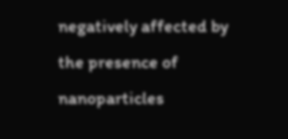negatively affected by the presence of nanoparticles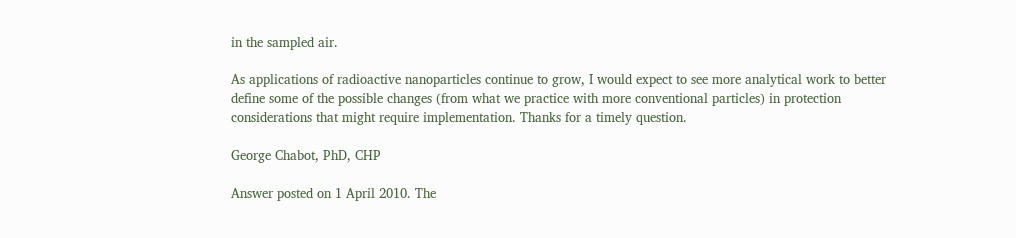in the sampled air.

As applications of radioactive nanoparticles continue to grow, I would expect to see more analytical work to better define some of the possible changes (from what we practice with more conventional particles) in protection considerations that might require implementation. Thanks for a timely question.

George Chabot, PhD, CHP

Answer posted on 1 April 2010. The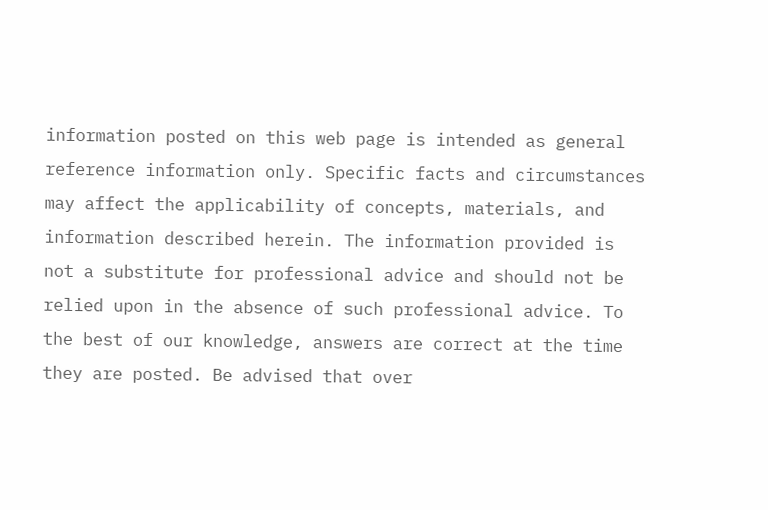information posted on this web page is intended as general reference information only. Specific facts and circumstances may affect the applicability of concepts, materials, and information described herein. The information provided is not a substitute for professional advice and should not be relied upon in the absence of such professional advice. To the best of our knowledge, answers are correct at the time they are posted. Be advised that over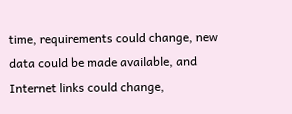time, requirements could change, new data could be made available, and Internet links could change,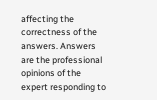affecting the correctness of the answers. Answers are the professional opinions of the expert responding to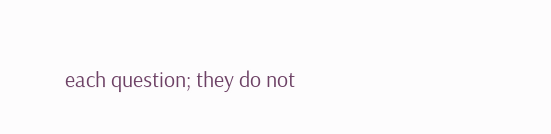each question; they do not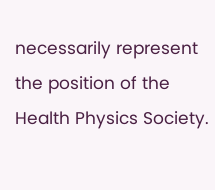necessarily represent the position of the Health Physics Society.